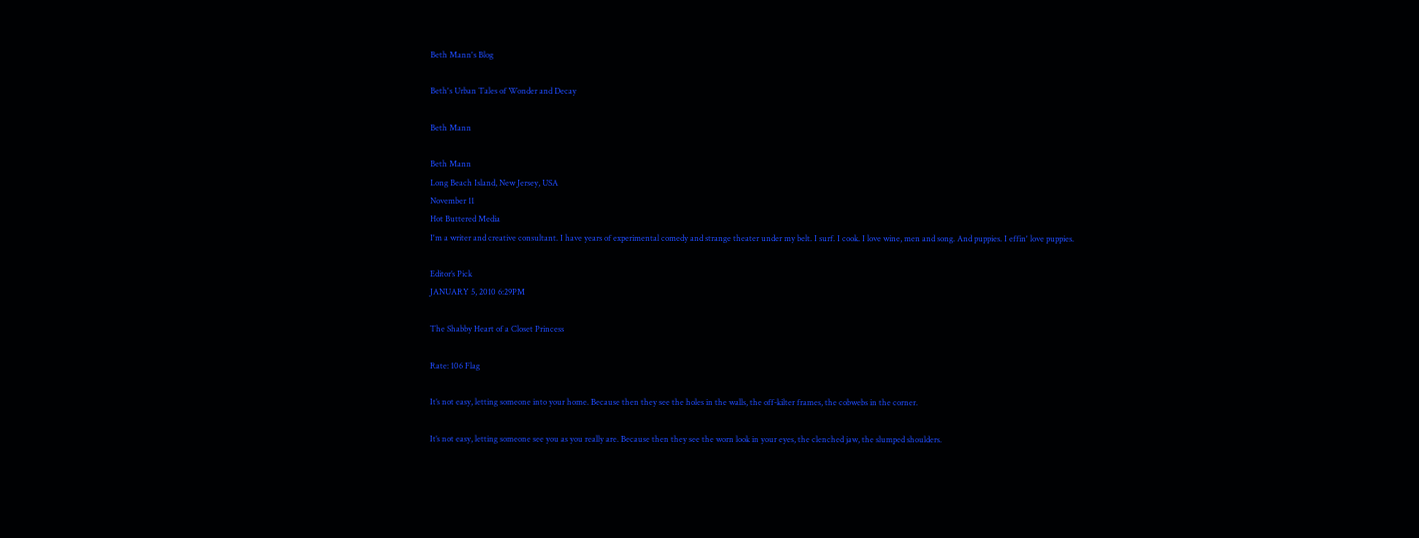Beth Mann's Blog

Beth's Urban Tales of Wonder and Decay

Beth Mann

Beth Mann
Long Beach Island, New Jersey, USA
November 11
Hot Buttered Media
I'm a writer and creative consultant. I have years of experimental comedy and strange theater under my belt. I surf. I cook. I love wine, men and song. And puppies. I effin' love puppies.

Editor’s Pick
JANUARY 5, 2010 6:29PM

The Shabby Heart of a Closet Princess

Rate: 106 Flag

It’s not easy, letting someone into your home. Because then they see the holes in the walls, the off-kilter frames, the cobwebs in the corner.

It’s not easy, letting someone see you as you really are. Because then they see the worn look in your eyes, the clenched jaw, the slumped shoulders.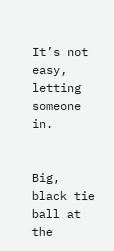It’s not easy, letting someone in.


Big, black tie ball at the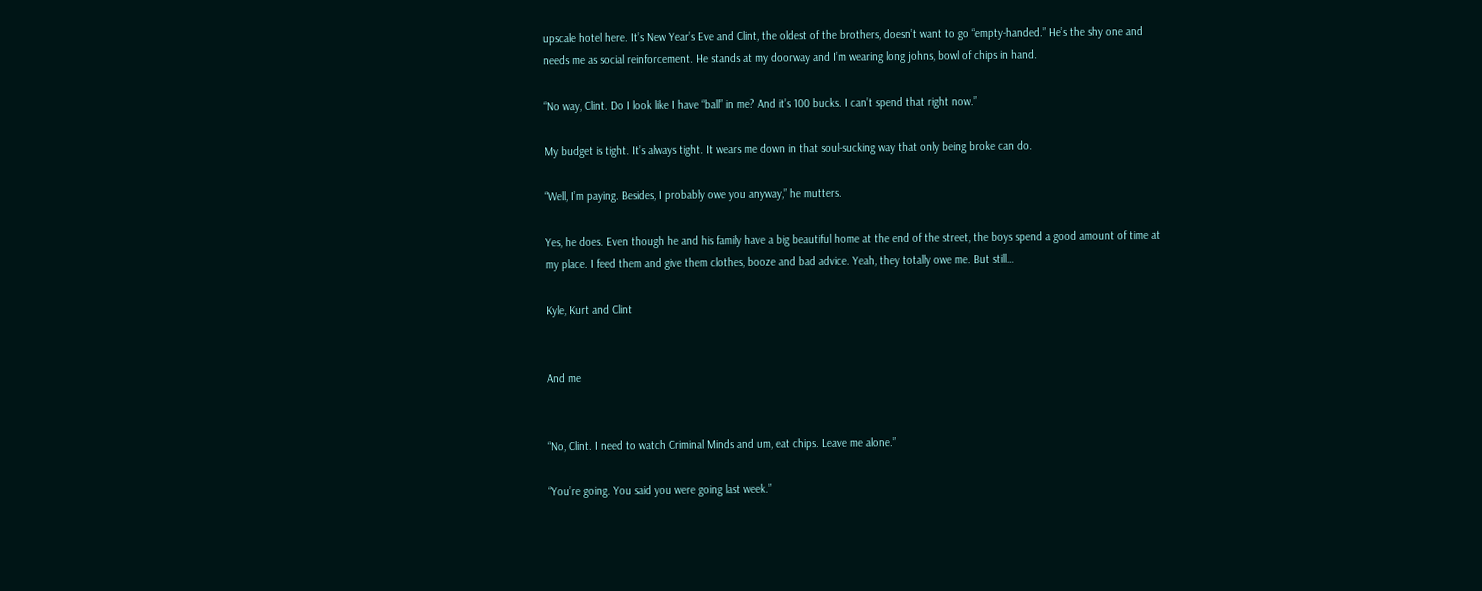upscale hotel here. It’s New Year’s Eve and Clint, the oldest of the brothers, doesn’t want to go “empty-handed.” He’s the shy one and needs me as social reinforcement. He stands at my doorway and I’m wearing long johns, bowl of chips in hand.

“No way, Clint. Do I look like I have “ball” in me? And it’s 100 bucks. I can’t spend that right now.”

My budget is tight. It’s always tight. It wears me down in that soul-sucking way that only being broke can do.

“Well, I’m paying. Besides, I probably owe you anyway,” he mutters.

Yes, he does. Even though he and his family have a big beautiful home at the end of the street, the boys spend a good amount of time at my place. I feed them and give them clothes, booze and bad advice. Yeah, they totally owe me. But still…

Kyle, Kurt and Clint


And me


“No, Clint. I need to watch Criminal Minds and um, eat chips. Leave me alone.”

“You’re going. You said you were going last week.”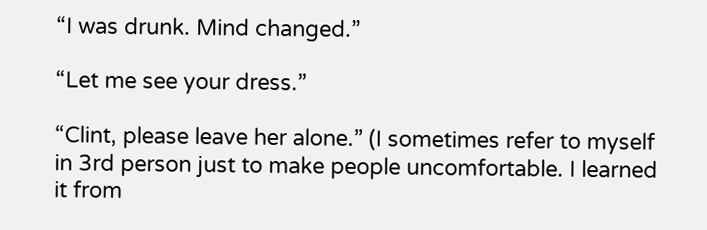“I was drunk. Mind changed.”

“Let me see your dress.”

“Clint, please leave her alone.” (I sometimes refer to myself in 3rd person just to make people uncomfortable. I learned it from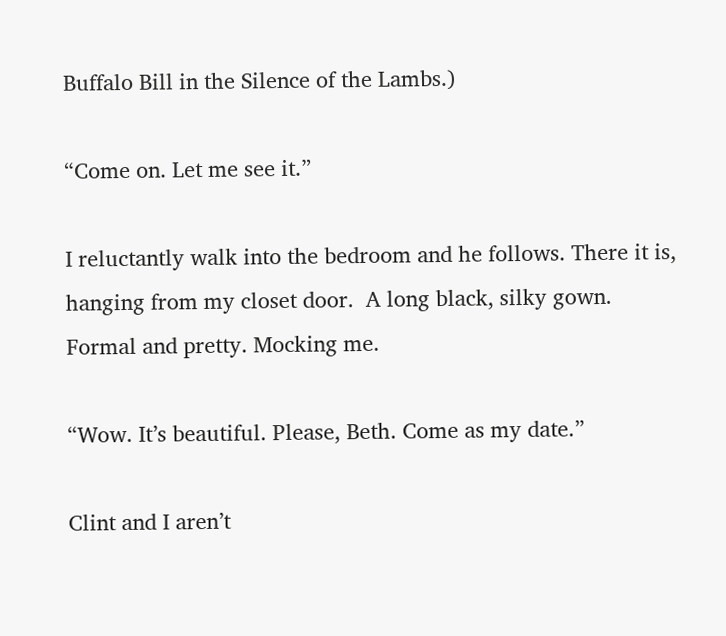Buffalo Bill in the Silence of the Lambs.)

“Come on. Let me see it.”

I reluctantly walk into the bedroom and he follows. There it is, hanging from my closet door.  A long black, silky gown. Formal and pretty. Mocking me.

“Wow. It’s beautiful. Please, Beth. Come as my date.”

Clint and I aren’t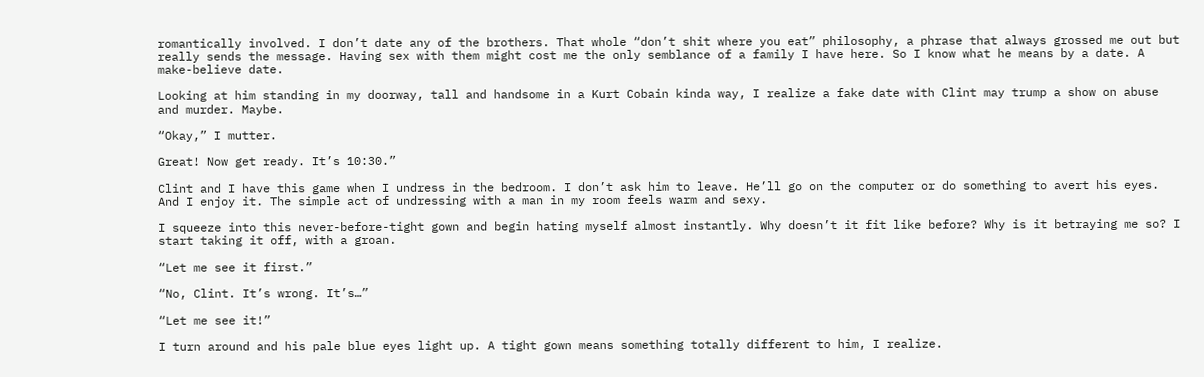romantically involved. I don’t date any of the brothers. That whole “don’t shit where you eat” philosophy, a phrase that always grossed me out but really sends the message. Having sex with them might cost me the only semblance of a family I have here. So I know what he means by a date. A make-believe date.

Looking at him standing in my doorway, tall and handsome in a Kurt Cobain kinda way, I realize a fake date with Clint may trump a show on abuse and murder. Maybe.

“Okay,” I mutter.

Great! Now get ready. It’s 10:30.”

Clint and I have this game when I undress in the bedroom. I don’t ask him to leave. He’ll go on the computer or do something to avert his eyes. And I enjoy it. The simple act of undressing with a man in my room feels warm and sexy.

I squeeze into this never-before-tight gown and begin hating myself almost instantly. Why doesn’t it fit like before? Why is it betraying me so? I start taking it off, with a groan.

“Let me see it first.”

“No, Clint. It’s wrong. It’s…”

“Let me see it!”

I turn around and his pale blue eyes light up. A tight gown means something totally different to him, I realize.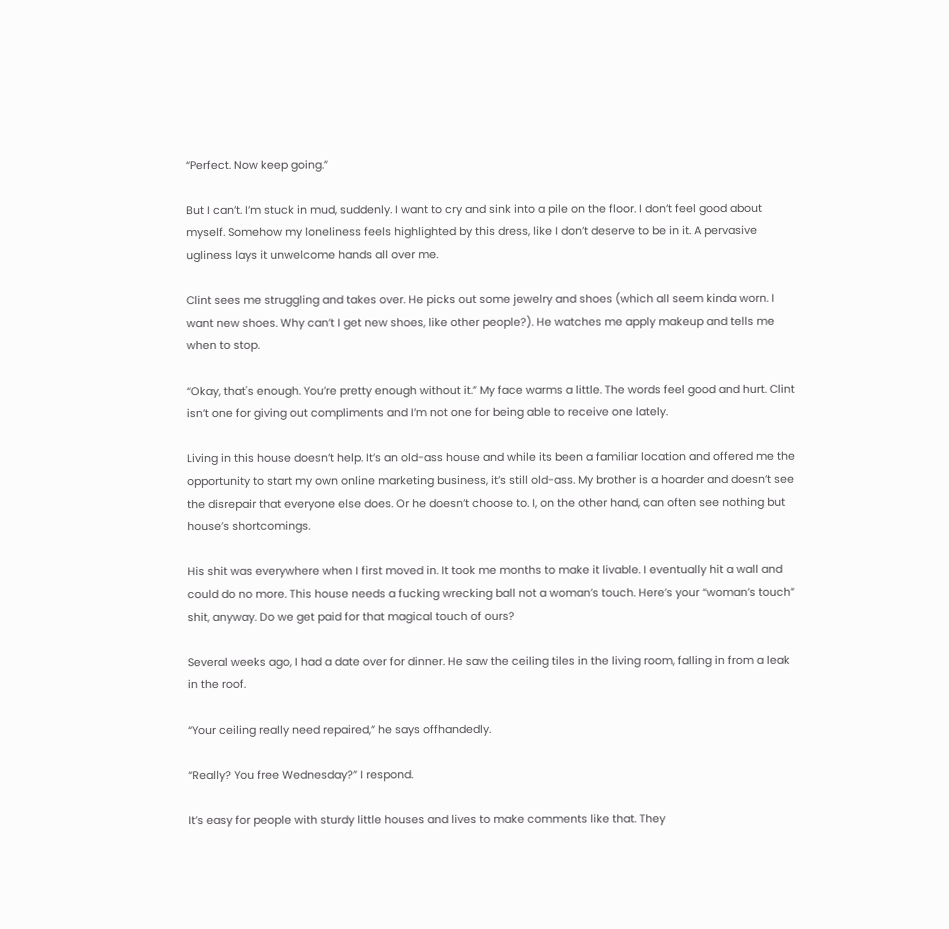“Perfect. Now keep going.”

But I can’t. I’m stuck in mud, suddenly. I want to cry and sink into a pile on the floor. I don’t feel good about myself. Somehow my loneliness feels highlighted by this dress, like I don’t deserve to be in it. A pervasive ugliness lays it unwelcome hands all over me.

Clint sees me struggling and takes over. He picks out some jewelry and shoes (which all seem kinda worn. I want new shoes. Why can’t I get new shoes, like other people?). He watches me apply makeup and tells me when to stop.

“Okay, that's enough. You’re pretty enough without it.” My face warms a little. The words feel good and hurt. Clint isn’t one for giving out compliments and I’m not one for being able to receive one lately.

Living in this house doesn’t help. It’s an old-ass house and while its been a familiar location and offered me the opportunity to start my own online marketing business, it’s still old-ass. My brother is a hoarder and doesn’t see the disrepair that everyone else does. Or he doesn’t choose to. I, on the other hand, can often see nothing but house’s shortcomings.

His shit was everywhere when I first moved in. It took me months to make it livable. I eventually hit a wall and could do no more. This house needs a fucking wrecking ball not a woman’s touch. Here’s your “woman’s touch” shit, anyway. Do we get paid for that magical touch of ours?

Several weeks ago, I had a date over for dinner. He saw the ceiling tiles in the living room, falling in from a leak in the roof.

“Your ceiling really need repaired,” he says offhandedly.

“Really? You free Wednesday?” I respond.

It’s easy for people with sturdy little houses and lives to make comments like that. They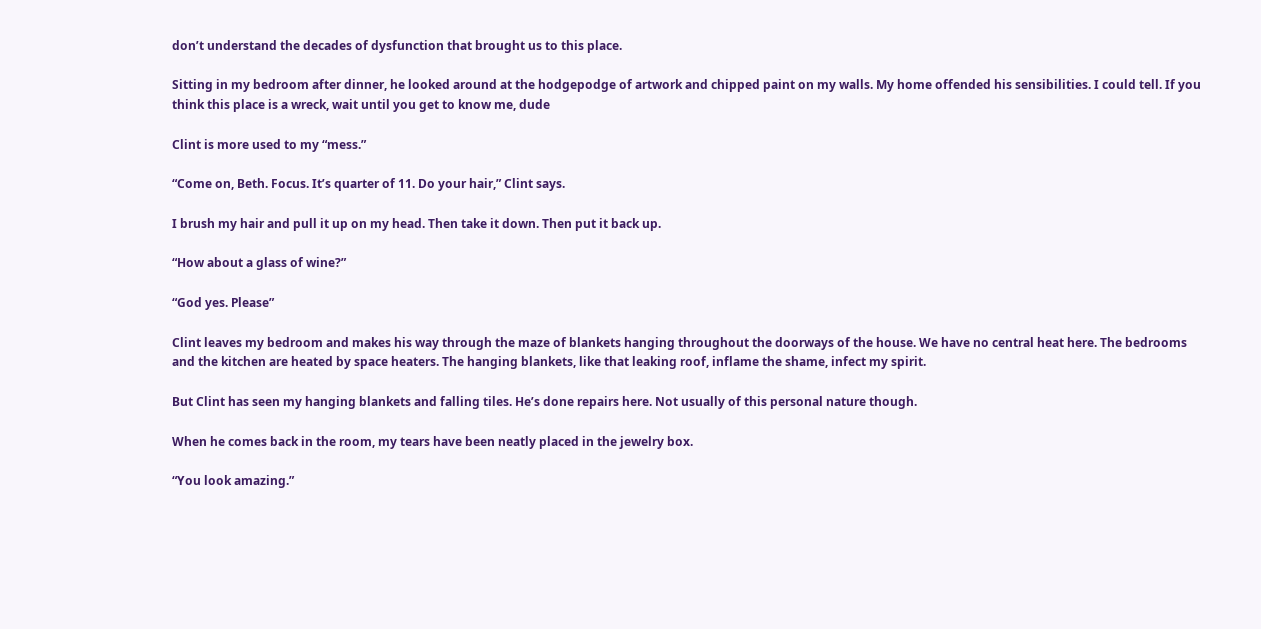don’t understand the decades of dysfunction that brought us to this place.

Sitting in my bedroom after dinner, he looked around at the hodgepodge of artwork and chipped paint on my walls. My home offended his sensibilities. I could tell. If you think this place is a wreck, wait until you get to know me, dude

Clint is more used to my “mess.”

“Come on, Beth. Focus. It’s quarter of 11. Do your hair,” Clint says.

I brush my hair and pull it up on my head. Then take it down. Then put it back up.

“How about a glass of wine?”

“God yes. Please”

Clint leaves my bedroom and makes his way through the maze of blankets hanging throughout the doorways of the house. We have no central heat here. The bedrooms and the kitchen are heated by space heaters. The hanging blankets, like that leaking roof, inflame the shame, infect my spirit.

But Clint has seen my hanging blankets and falling tiles. He’s done repairs here. Not usually of this personal nature though.

When he comes back in the room, my tears have been neatly placed in the jewelry box.

“You look amazing.”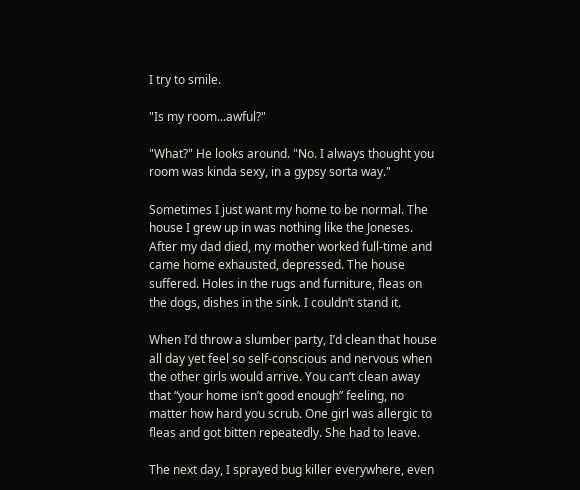I try to smile.

"Is my room...awful?"

"What?" He looks around. "No. I always thought you room was kinda sexy, in a gypsy sorta way."

Sometimes I just want my home to be normal. The house I grew up in was nothing like the Joneses. After my dad died, my mother worked full-time and came home exhausted, depressed. The house suffered. Holes in the rugs and furniture, fleas on the dogs, dishes in the sink. I couldn’t stand it.

When I’d throw a slumber party, I’d clean that house all day yet feel so self-conscious and nervous when the other girls would arrive. You can’t clean away that “your home isn’t good enough” feeling, no matter how hard you scrub. One girl was allergic to fleas and got bitten repeatedly. She had to leave.

The next day, I sprayed bug killer everywhere, even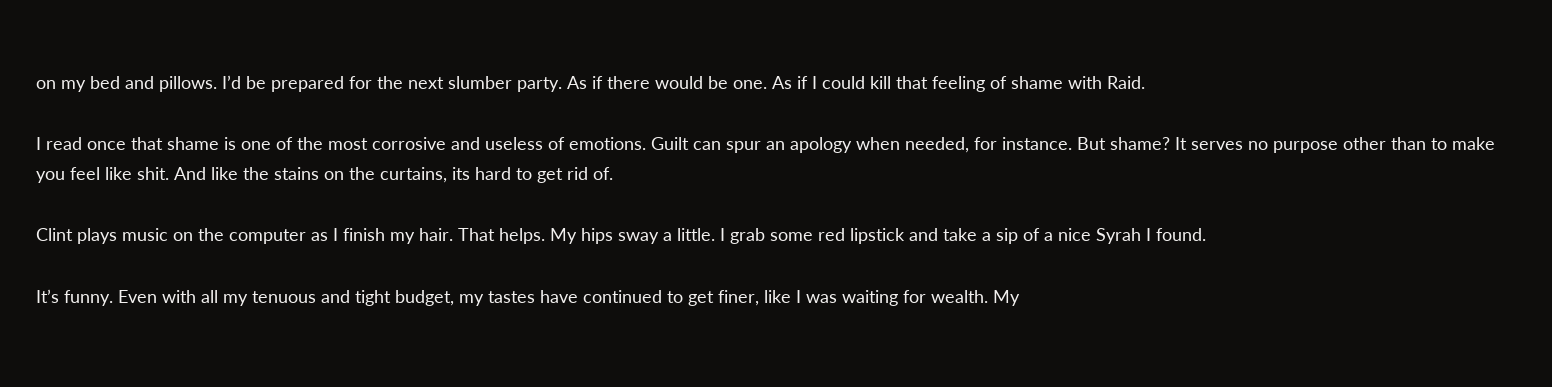on my bed and pillows. I’d be prepared for the next slumber party. As if there would be one. As if I could kill that feeling of shame with Raid.

I read once that shame is one of the most corrosive and useless of emotions. Guilt can spur an apology when needed, for instance. But shame? It serves no purpose other than to make you feel like shit. And like the stains on the curtains, its hard to get rid of.

Clint plays music on the computer as I finish my hair. That helps. My hips sway a little. I grab some red lipstick and take a sip of a nice Syrah I found.

It’s funny. Even with all my tenuous and tight budget, my tastes have continued to get finer, like I was waiting for wealth. My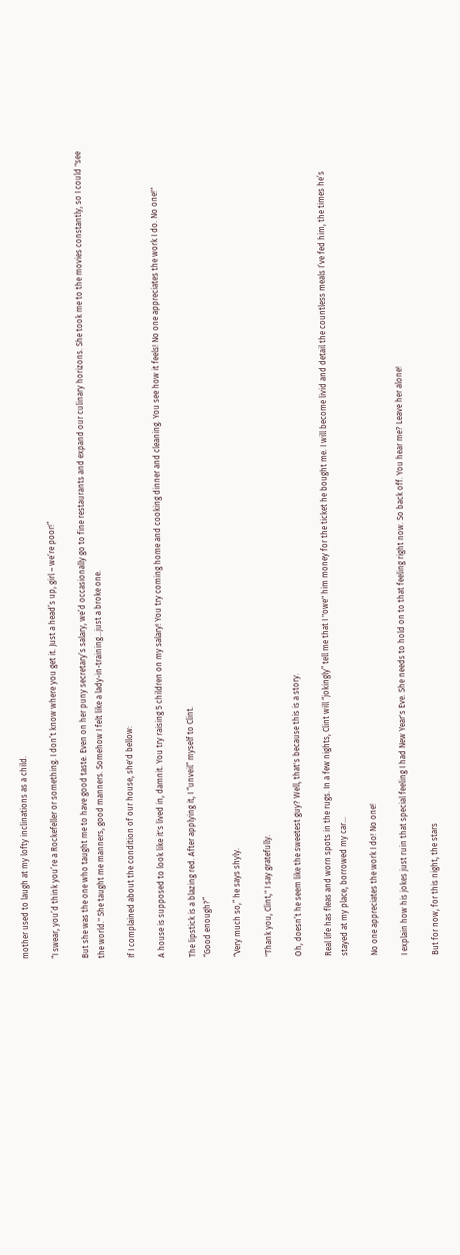mother used to laugh at my lofty inclinations as a child.

“I swear, you’d think you’re a Rockefeller or something. I don’t know where you get it. Just a head’s up, girl – we’re poor!”

But she was the one who taught me to have good taste. Even on her puny secretary’s salary, we’d occasionally go to fine restaurants and expand our culinary horizons. She took me to the movies constantly, so I could "see the world." She taught me manners, good manners. Somehow I felt like a lady-in-training…just a broke one.

If I complained about the condition of our house, she'd bellow:

A house is supposed to look like it's lived in, damnit. You try raising 5 children on my salary! You try coming home and cooking dinner and cleaning. You see how it feels! No one appreciates the work I do. No one!"

The lipstick is a blazing red. After applying it, I “unveil” myself to Clint.
“Good enough?”

“Very much so,” he says shyly.

"Thank you, Clint," I say gratefully.

Oh, doesn’t he seem like the sweetest guy? Well, that's because this is a story.

Real life has fleas and worn spots in the rugs. In a few nights, Clint will “jokingly” tell me that I "owe" him money for the ticket he bought me. I will become livid and detail the countless meals I’ve fed him, the times he’s stayed at my place, borrowed my car...

No one appreciates the work I do! No one!

I explain how his jokes just ruin that special feeling I had New Year's Eve. She needs to hold on to that feeling right now. So back off. You hear me? Leave her alone!

But for now, for this night, the stars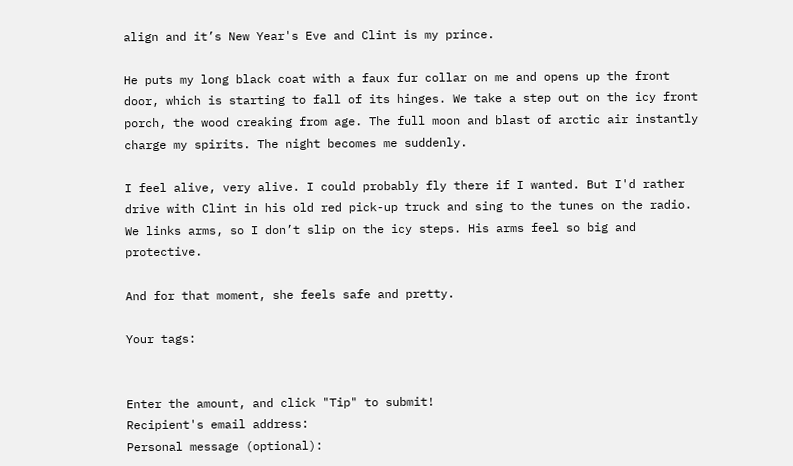align and it’s New Year's Eve and Clint is my prince.

He puts my long black coat with a faux fur collar on me and opens up the front door, which is starting to fall of its hinges. We take a step out on the icy front porch, the wood creaking from age. The full moon and blast of arctic air instantly charge my spirits. The night becomes me suddenly.

I feel alive, very alive. I could probably fly there if I wanted. But I'd rather drive with Clint in his old red pick-up truck and sing to the tunes on the radio. We links arms, so I don’t slip on the icy steps. His arms feel so big and protective.

And for that moment, she feels safe and pretty.

Your tags:


Enter the amount, and click "Tip" to submit!
Recipient's email address:
Personal message (optional):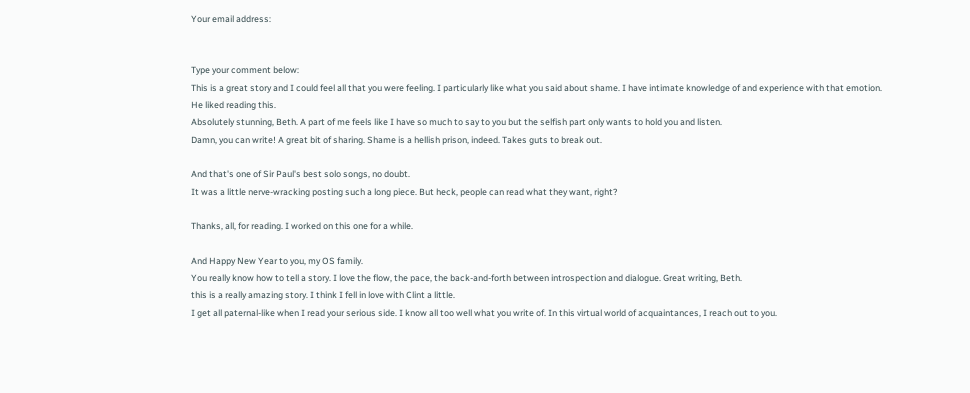Your email address:


Type your comment below:
This is a great story and I could feel all that you were feeling. I particularly like what you said about shame. I have intimate knowledge of and experience with that emotion.
He liked reading this.
Absolutely stunning, Beth. A part of me feels like I have so much to say to you but the selfish part only wants to hold you and listen.
Damn, you can write! A great bit of sharing. Shame is a hellish prison, indeed. Takes guts to break out.

And that's one of Sir Paul's best solo songs, no doubt.
It was a little nerve-wracking posting such a long piece. But heck, people can read what they want, right?

Thanks, all, for reading. I worked on this one for a while.

And Happy New Year to you, my OS family.
You really know how to tell a story. I love the flow, the pace, the back-and-forth between introspection and dialogue. Great writing, Beth.
this is a really amazing story. I think I fell in love with Clint a little.
I get all paternal-like when I read your serious side. I know all too well what you write of. In this virtual world of acquaintances, I reach out to you.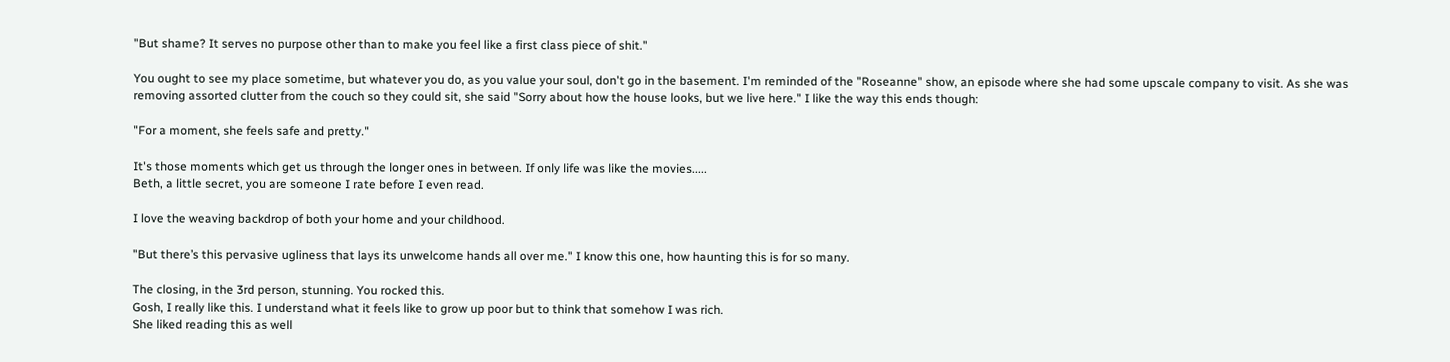"But shame? It serves no purpose other than to make you feel like a first class piece of shit."

You ought to see my place sometime, but whatever you do, as you value your soul, don't go in the basement. I'm reminded of the "Roseanne" show, an episode where she had some upscale company to visit. As she was removing assorted clutter from the couch so they could sit, she said "Sorry about how the house looks, but we live here." I like the way this ends though:

"For a moment, she feels safe and pretty."

It's those moments which get us through the longer ones in between. If only life was like the movies.....
Beth, a little secret, you are someone I rate before I even read.

I love the weaving backdrop of both your home and your childhood.

"But there’s this pervasive ugliness that lays its unwelcome hands all over me." I know this one, how haunting this is for so many.

The closing, in the 3rd person, stunning. You rocked this.
Gosh, I really like this. I understand what it feels like to grow up poor but to think that somehow I was rich.
She liked reading this as well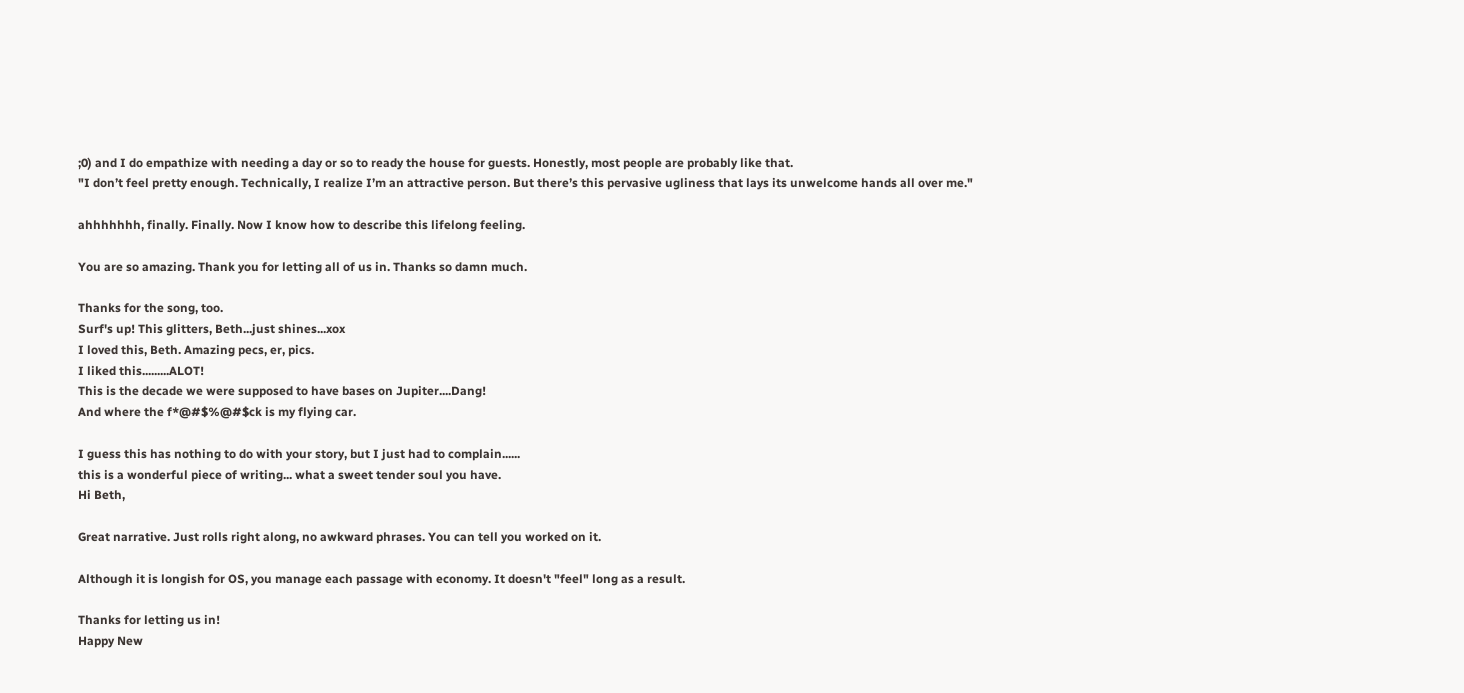;0) and I do empathize with needing a day or so to ready the house for guests. Honestly, most people are probably like that.
"I don’t feel pretty enough. Technically, I realize I’m an attractive person. But there’s this pervasive ugliness that lays its unwelcome hands all over me."

ahhhhhhh, finally. Finally. Now I know how to describe this lifelong feeling.

You are so amazing. Thank you for letting all of us in. Thanks so damn much.

Thanks for the song, too.
Surf's up! This glitters, Beth...just shines...xox
I loved this, Beth. Amazing pecs, er, pics.
I liked this.........ALOT!
This is the decade we were supposed to have bases on Jupiter....Dang!
And where the f*@#$%@#$ck is my flying car.

I guess this has nothing to do with your story, but I just had to complain......
this is a wonderful piece of writing... what a sweet tender soul you have.
Hi Beth,

Great narrative. Just rolls right along, no awkward phrases. You can tell you worked on it.

Although it is longish for OS, you manage each passage with economy. It doesn't "feel" long as a result.

Thanks for letting us in!
Happy New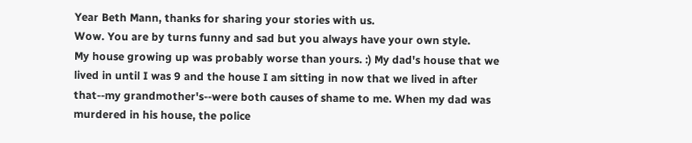Year Beth Mann, thanks for sharing your stories with us.
Wow. You are by turns funny and sad but you always have your own style.
My house growing up was probably worse than yours. :) My dad's house that we lived in until I was 9 and the house I am sitting in now that we lived in after that--my grandmother's--were both causes of shame to me. When my dad was murdered in his house, the police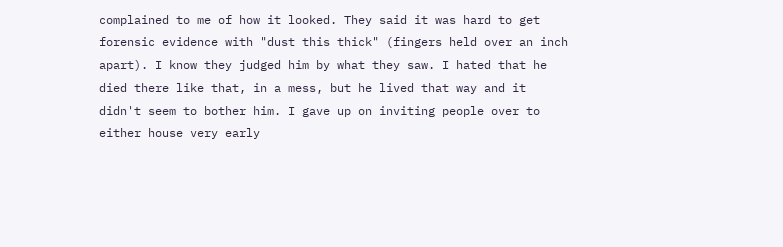complained to me of how it looked. They said it was hard to get forensic evidence with "dust this thick" (fingers held over an inch apart). I know they judged him by what they saw. I hated that he died there like that, in a mess, but he lived that way and it didn't seem to bother him. I gave up on inviting people over to either house very early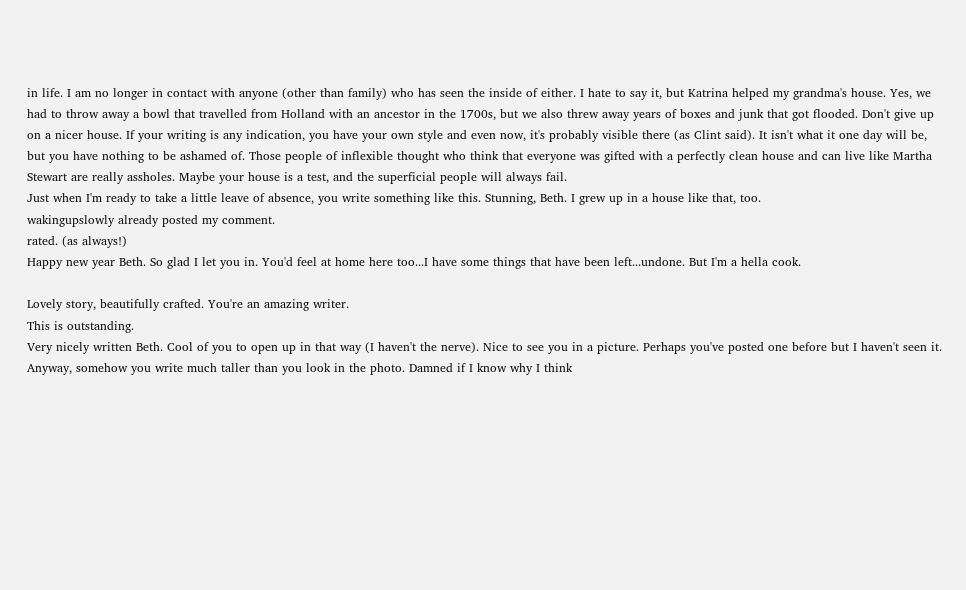in life. I am no longer in contact with anyone (other than family) who has seen the inside of either. I hate to say it, but Katrina helped my grandma's house. Yes, we had to throw away a bowl that travelled from Holland with an ancestor in the 1700s, but we also threw away years of boxes and junk that got flooded. Don't give up on a nicer house. If your writing is any indication, you have your own style and even now, it's probably visible there (as Clint said). It isn't what it one day will be, but you have nothing to be ashamed of. Those people of inflexible thought who think that everyone was gifted with a perfectly clean house and can live like Martha Stewart are really assholes. Maybe your house is a test, and the superficial people will always fail.
Just when I'm ready to take a little leave of absence, you write something like this. Stunning, Beth. I grew up in a house like that, too.
wakingupslowly already posted my comment.
rated. (as always!)
Happy new year Beth. So glad I let you in. You'd feel at home here too...I have some things that have been left...undone. But I'm a hella cook.

Lovely story, beautifully crafted. You're an amazing writer.
This is outstanding.
Very nicely written Beth. Cool of you to open up in that way (I haven't the nerve). Nice to see you in a picture. Perhaps you've posted one before but I haven't seen it. Anyway, somehow you write much taller than you look in the photo. Damned if I know why I think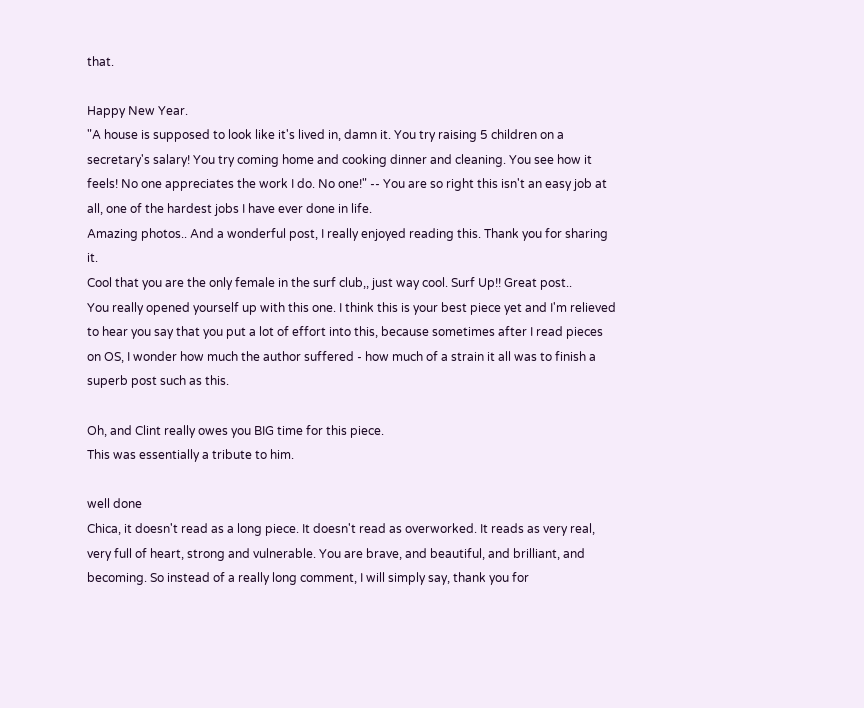that.

Happy New Year.
"A house is supposed to look like it's lived in, damn it. You try raising 5 children on a secretary's salary! You try coming home and cooking dinner and cleaning. You see how it feels! No one appreciates the work I do. No one!" -- You are so right this isn't an easy job at all, one of the hardest jobs I have ever done in life.
Amazing photos.. And a wonderful post, I really enjoyed reading this. Thank you for sharing it.
Cool that you are the only female in the surf club,, just way cool. Surf Up!! Great post..
You really opened yourself up with this one. I think this is your best piece yet and I'm relieved to hear you say that you put a lot of effort into this, because sometimes after I read pieces on OS, I wonder how much the author suffered - how much of a strain it all was to finish a superb post such as this.

Oh, and Clint really owes you BIG time for this piece.
This was essentially a tribute to him.

well done
Chica, it doesn't read as a long piece. It doesn't read as overworked. It reads as very real, very full of heart, strong and vulnerable. You are brave, and beautiful, and brilliant, and becoming. So instead of a really long comment, I will simply say, thank you for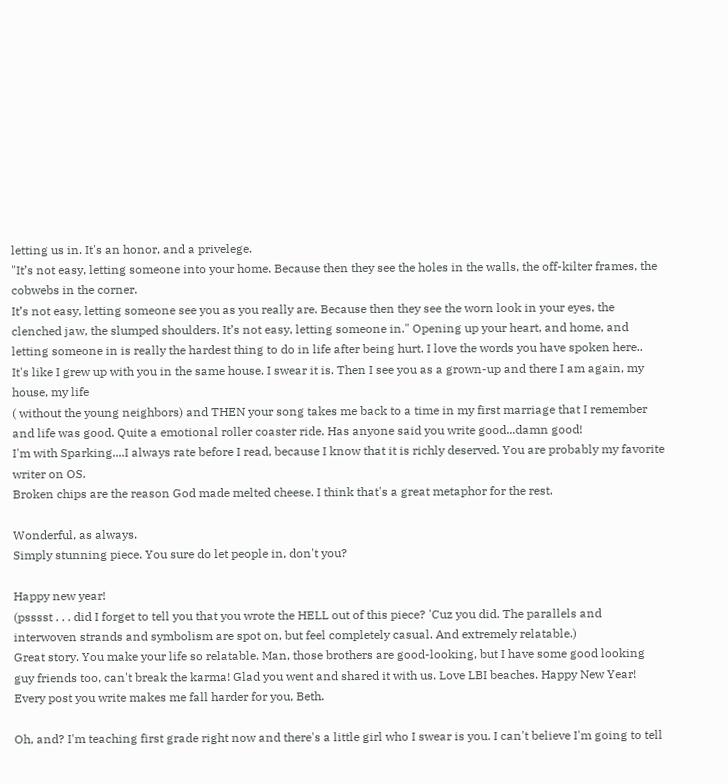letting us in. It's an honor, and a privelege.
"It’s not easy, letting someone into your home. Because then they see the holes in the walls, the off-kilter frames, the cobwebs in the corner.
It’s not easy, letting someone see you as you really are. Because then they see the worn look in your eyes, the clenched jaw, the slumped shoulders. It’s not easy, letting someone in." Opening up your heart, and home, and letting someone in is really the hardest thing to do in life after being hurt. I love the words you have spoken here..
It's like I grew up with you in the same house. I swear it is. Then I see you as a grown-up and there I am again, my house, my life
( without the young neighbors) and THEN your song takes me back to a time in my first marriage that I remember and life was good. Quite a emotional roller coaster ride. Has anyone said you write good...damn good!
I'm with Sparking....I always rate before I read, because I know that it is richly deserved. You are probably my favorite writer on OS.
Broken chips are the reason God made melted cheese. I think that's a great metaphor for the rest.

Wonderful, as always.
Simply stunning piece. You sure do let people in, don't you?

Happy new year!
(psssst . . . did I forget to tell you that you wrote the HELL out of this piece? 'Cuz you did. The parallels and interwoven strands and symbolism are spot on, but feel completely casual. And extremely relatable.)
Great story. You make your life so relatable. Man, those brothers are good-looking, but I have some good looking guy friends too, can't break the karma! Glad you went and shared it with us. Love LBI beaches. Happy New Year!
Every post you write makes me fall harder for you, Beth.

Oh, and? I'm teaching first grade right now and there's a little girl who I swear is you. I can't believe I'm going to tell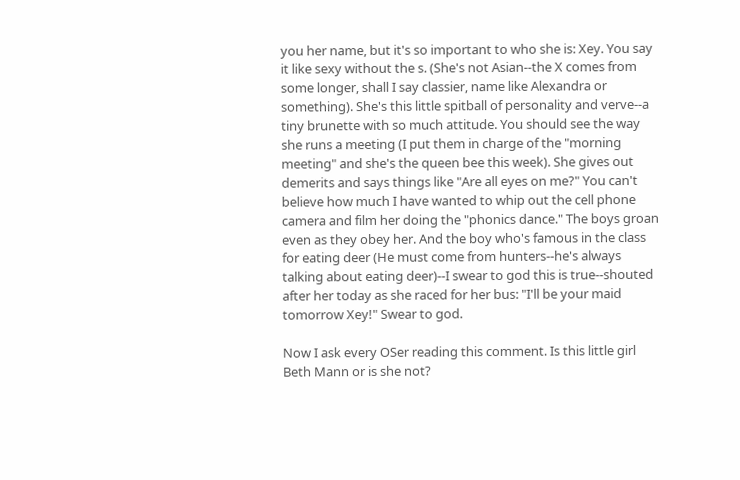you her name, but it's so important to who she is: Xey. You say it like sexy without the s. (She's not Asian--the X comes from some longer, shall I say classier, name like Alexandra or something). She's this little spitball of personality and verve--a tiny brunette with so much attitude. You should see the way she runs a meeting (I put them in charge of the "morning meeting" and she's the queen bee this week). She gives out demerits and says things like "Are all eyes on me?" You can't believe how much I have wanted to whip out the cell phone camera and film her doing the "phonics dance." The boys groan even as they obey her. And the boy who's famous in the class for eating deer (He must come from hunters--he's always talking about eating deer)--I swear to god this is true--shouted after her today as she raced for her bus: "I'll be your maid tomorrow Xey!" Swear to god.

Now I ask every OSer reading this comment. Is this little girl Beth Mann or is she not?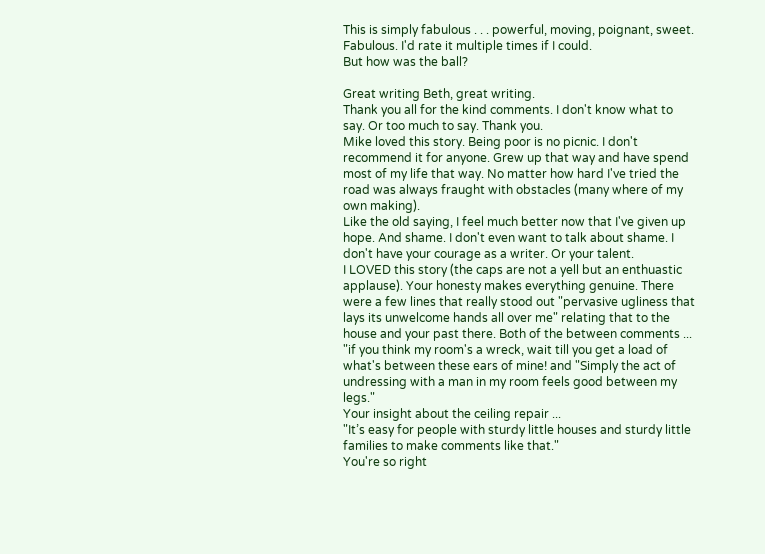This is simply fabulous . . . powerful, moving, poignant, sweet. Fabulous. I'd rate it multiple times if I could.
But how was the ball?

Great writing Beth, great writing.
Thank you all for the kind comments. I don't know what to say. Or too much to say. Thank you.
Mike loved this story. Being poor is no picnic. I don't recommend it for anyone. Grew up that way and have spend most of my life that way. No matter how hard I've tried the road was always fraught with obstacles (many where of my own making).
Like the old saying, I feel much better now that I've given up hope. And shame. I don't even want to talk about shame. I don't have your courage as a writer. Or your talent.
I LOVED this story (the caps are not a yell but an enthuastic applause). Your honesty makes everything genuine. There were a few lines that really stood out "pervasive ugliness that lays its unwelcome hands all over me" relating that to the house and your past there. Both of the between comments ...
"if you think my room's a wreck, wait till you get a load of what's between these ears of mine! and "Simply the act of undressing with a man in my room feels good between my legs."
Your insight about the ceiling repair ...
"It’s easy for people with sturdy little houses and sturdy little families to make comments like that."
You're so right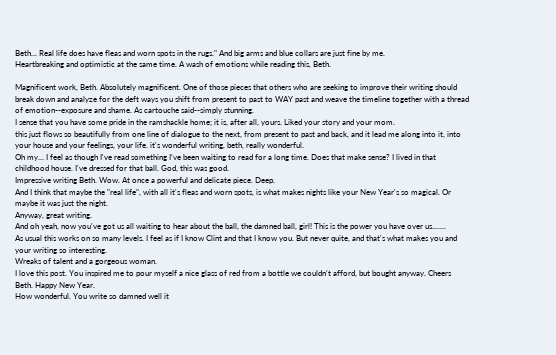Beth... Real life does have fleas and worn spots in the rugs." And big arms and blue collars are just fine by me.
Heartbreaking and optimistic at the same time. A wash of emotions while reading this, Beth.

Magnificent work, Beth. Absolutely magnificent. One of those pieces that others who are seeking to improve their writing should break down and analyze for the deft ways you shift from present to past to WAY past and weave the timeline together with a thread of emotion--exposure and shame. As cartouche said--simply stunning.
I sense that you have some pride in the ramshackle home; it is, after all, yours. Liked your story and your mom.
this just flows so beautifully from one line of dialogue to the next, from present to past and back, and it lead me along into it, into your house and your feelings, your life. it's wonderful writing, beth, really wonderful.
Oh my... I feel as though I've read something I've been waiting to read for a long time. Does that make sense? I lived in that childhood house. I've dressed for that ball. God, this was good.
Impressive writing Beth. Wow. At once a powerful and delicate piece. Deep.
And I think that maybe the "real life", with all it's fleas and worn spots, is what makes nights like your New Year's so magical. Or maybe it was just the night.
Anyway, great writing.
And oh yeah, now you've got us all waiting to hear about the ball, the damned ball, girl! This is the power you have over us.......
As usual this works on so many levels. I feel as if I know Clint and that I know you. But never quite, and that's what makes you and your writing so interesting.
Wreaks of talent and a gorgeous woman.
I love this post. You inspired me to pour myself a nice glass of red from a bottle we couldn't afford, but bought anyway. Cheers Beth. Happy New Year.
How wonderful. You write so damned well it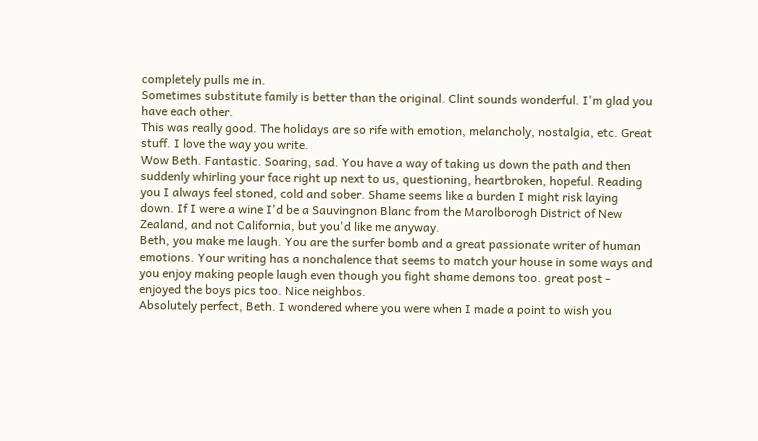completely pulls me in.
Sometimes substitute family is better than the original. Clint sounds wonderful. I'm glad you have each other.
This was really good. The holidays are so rife with emotion, melancholy, nostalgia, etc. Great stuff. I love the way you write.
Wow Beth. Fantastic. Soaring, sad. You have a way of taking us down the path and then suddenly whirling your face right up next to us, questioning, heartbroken, hopeful. Reading you I always feel stoned, cold and sober. Shame seems like a burden I might risk laying down. If I were a wine I'd be a Sauvingnon Blanc from the Marolborogh District of New Zealand, and not California, but you'd like me anyway.
Beth, you make me laugh. You are the surfer bomb and a great passionate writer of human emotions. Your writing has a nonchalence that seems to match your house in some ways and you enjoy making people laugh even though you fight shame demons too. great post - enjoyed the boys pics too. Nice neighbos.
Absolutely perfect, Beth. I wondered where you were when I made a point to wish you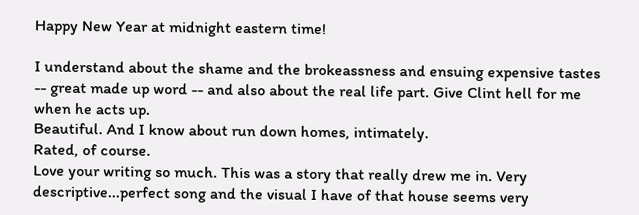Happy New Year at midnight eastern time!

I understand about the shame and the brokeassness and ensuing expensive tastes -- great made up word -- and also about the real life part. Give Clint hell for me when he acts up.
Beautiful. And I know about run down homes, intimately.
Rated, of course.
Love your writing so much. This was a story that really drew me in. Very descriptive...perfect song and the visual I have of that house seems very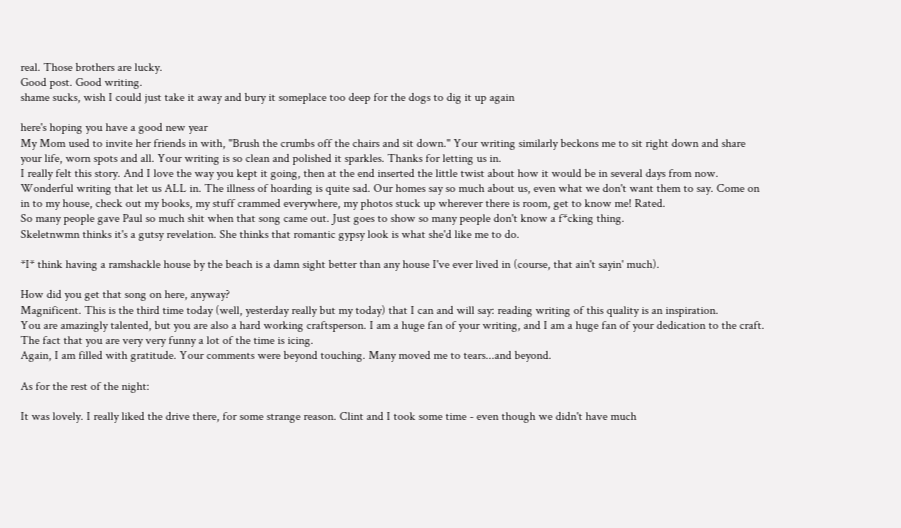real. Those brothers are lucky.
Good post. Good writing.
shame sucks, wish I could just take it away and bury it someplace too deep for the dogs to dig it up again

here's hoping you have a good new year
My Mom used to invite her friends in with, "Brush the crumbs off the chairs and sit down." Your writing similarly beckons me to sit right down and share your life, worn spots and all. Your writing is so clean and polished it sparkles. Thanks for letting us in.
I really felt this story. And I love the way you kept it going, then at the end inserted the little twist about how it would be in several days from now. Wonderful writing that let us ALL in. The illness of hoarding is quite sad. Our homes say so much about us, even what we don't want them to say. Come on in to my house, check out my books, my stuff crammed everywhere, my photos stuck up wherever there is room, get to know me! Rated.
So many people gave Paul so much shit when that song came out. Just goes to show so many people don't know a f*cking thing.
Skeletnwmn thinks it's a gutsy revelation. She thinks that romantic gypsy look is what she'd like me to do.

*I* think having a ramshackle house by the beach is a damn sight better than any house I've ever lived in (course, that ain't sayin' much).

How did you get that song on here, anyway?
Magnificent. This is the third time today (well, yesterday really but my today) that I can and will say: reading writing of this quality is an inspiration.
You are amazingly talented, but you are also a hard working craftsperson. I am a huge fan of your writing, and I am a huge fan of your dedication to the craft.
The fact that you are very very funny a lot of the time is icing.
Again, I am filled with gratitude. Your comments were beyond touching. Many moved me to tears...and beyond.

As for the rest of the night:

It was lovely. I really liked the drive there, for some strange reason. Clint and I took some time - even though we didn't have much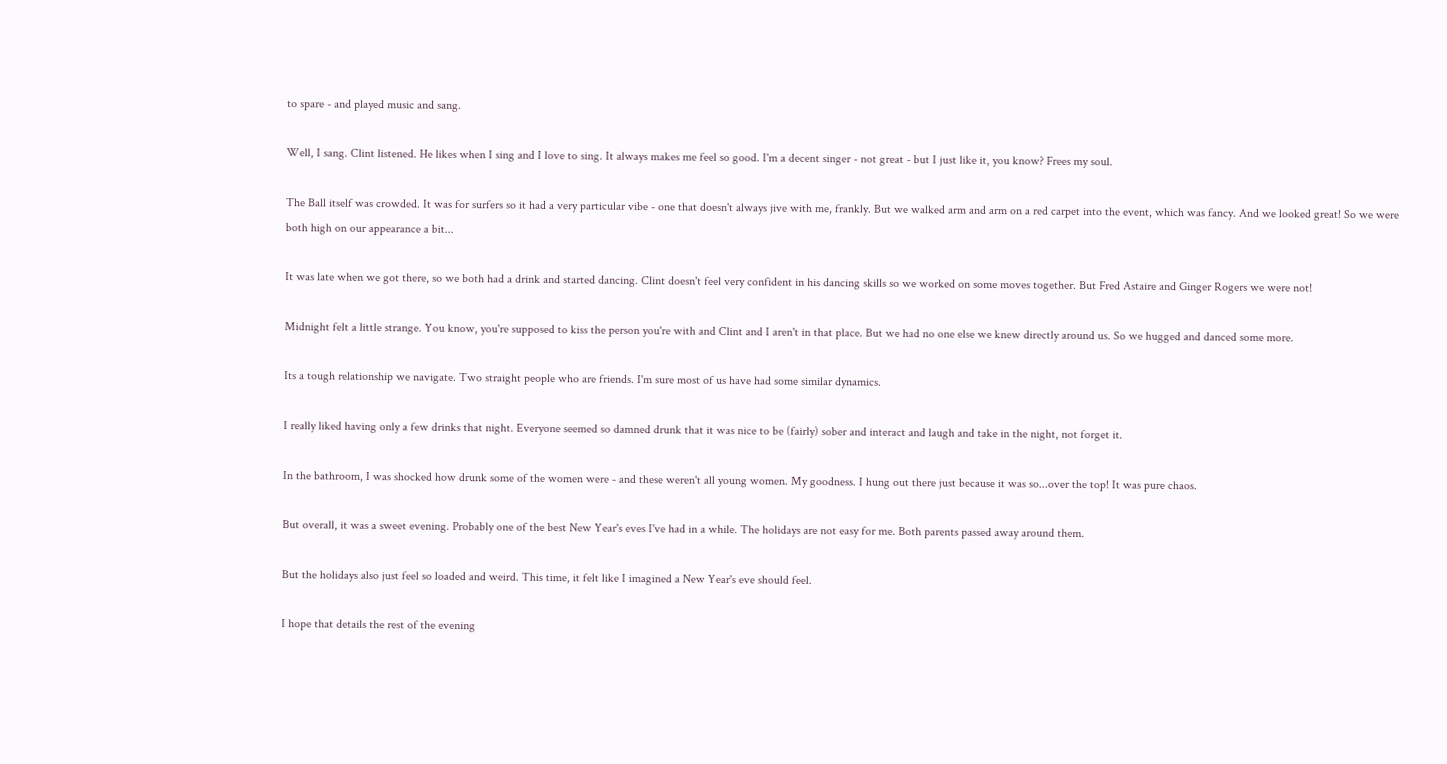to spare - and played music and sang.

Well, I sang. Clint listened. He likes when I sing and I love to sing. It always makes me feel so good. I'm a decent singer - not great - but I just like it, you know? Frees my soul.

The Ball itself was crowded. It was for surfers so it had a very particular vibe - one that doesn't always jive with me, frankly. But we walked arm and arm on a red carpet into the event, which was fancy. And we looked great! So we were both high on our appearance a bit...

It was late when we got there, so we both had a drink and started dancing. Clint doesn't feel very confident in his dancing skills so we worked on some moves together. But Fred Astaire and Ginger Rogers we were not!

Midnight felt a little strange. You know, you're supposed to kiss the person you're with and Clint and I aren't in that place. But we had no one else we knew directly around us. So we hugged and danced some more.

Its a tough relationship we navigate. Two straight people who are friends. I'm sure most of us have had some similar dynamics.

I really liked having only a few drinks that night. Everyone seemed so damned drunk that it was nice to be (fairly) sober and interact and laugh and take in the night, not forget it.

In the bathroom, I was shocked how drunk some of the women were - and these weren't all young women. My goodness. I hung out there just because it was so...over the top! It was pure chaos.

But overall, it was a sweet evening. Probably one of the best New Year's eves I've had in a while. The holidays are not easy for me. Both parents passed away around them.

But the holidays also just feel so loaded and weird. This time, it felt like I imagined a New Year's eve should feel.

I hope that details the rest of the evening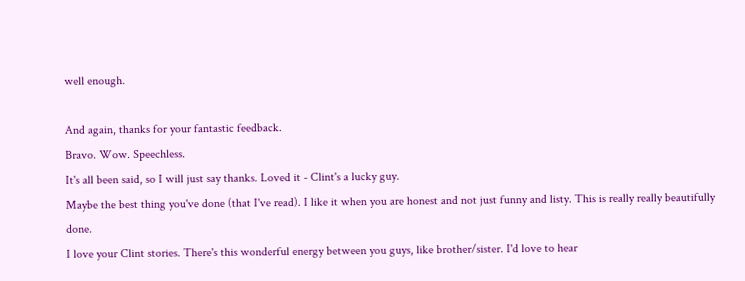well enough.

And again, thanks for your fantastic feedback.
Bravo. Wow. Speechless.
It's all been said, so I will just say thanks. Loved it - Clint's a lucky guy.
Maybe the best thing you've done (that I've read). I like it when you are honest and not just funny and listy. This is really really beautifully done.
I love your Clint stories. There's this wonderful energy between you guys, like brother/sister. I'd love to hear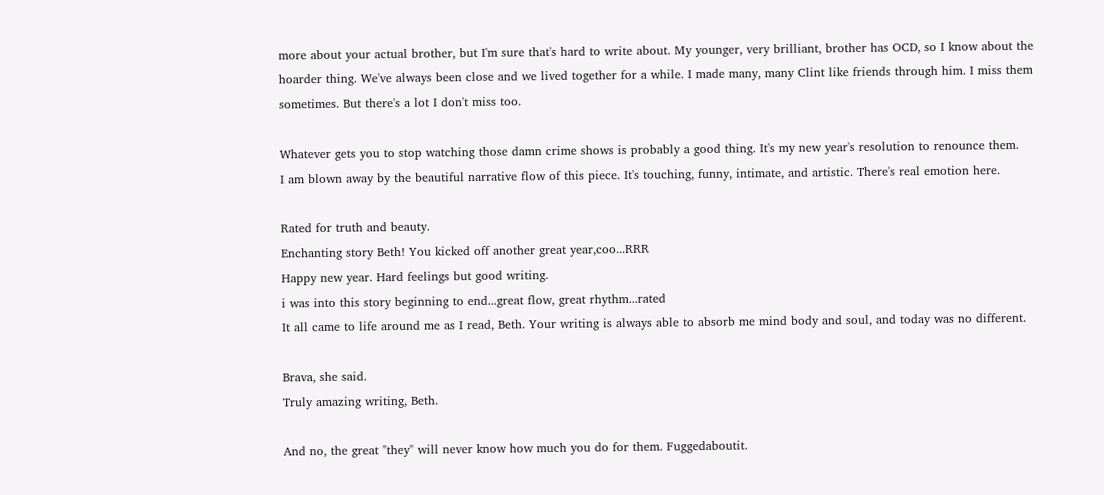more about your actual brother, but I'm sure that's hard to write about. My younger, very brilliant, brother has OCD, so I know about the hoarder thing. We've always been close and we lived together for a while. I made many, many Clint like friends through him. I miss them sometimes. But there's a lot I don't miss too.

Whatever gets you to stop watching those damn crime shows is probably a good thing. It's my new year's resolution to renounce them.
I am blown away by the beautiful narrative flow of this piece. It's touching, funny, intimate, and artistic. There's real emotion here.

Rated for truth and beauty.
Enchanting story Beth! You kicked off another great year,coo...RRR
Happy new year. Hard feelings but good writing.
i was into this story beginning to end...great flow, great rhythm...rated
It all came to life around me as I read, Beth. Your writing is always able to absorb me mind body and soul, and today was no different.

Brava, she said.
Truly amazing writing, Beth.

And no, the great "they" will never know how much you do for them. Fuggedaboutit.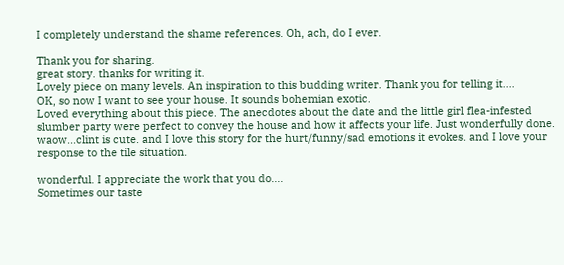I completely understand the shame references. Oh, ach, do I ever.

Thank you for sharing.
great story. thanks for writing it.
Lovely piece on many levels. An inspiration to this budding writer. Thank you for telling it....
OK, so now I want to see your house. It sounds bohemian exotic.
Loved everything about this piece. The anecdotes about the date and the little girl flea-infested slumber party were perfect to convey the house and how it affects your life. Just wonderfully done.
waow...clint is cute. and I love this story for the hurt/funny/sad emotions it evokes. and I love your response to the tile situation.

wonderful. I appreciate the work that you do....
Sometimes our taste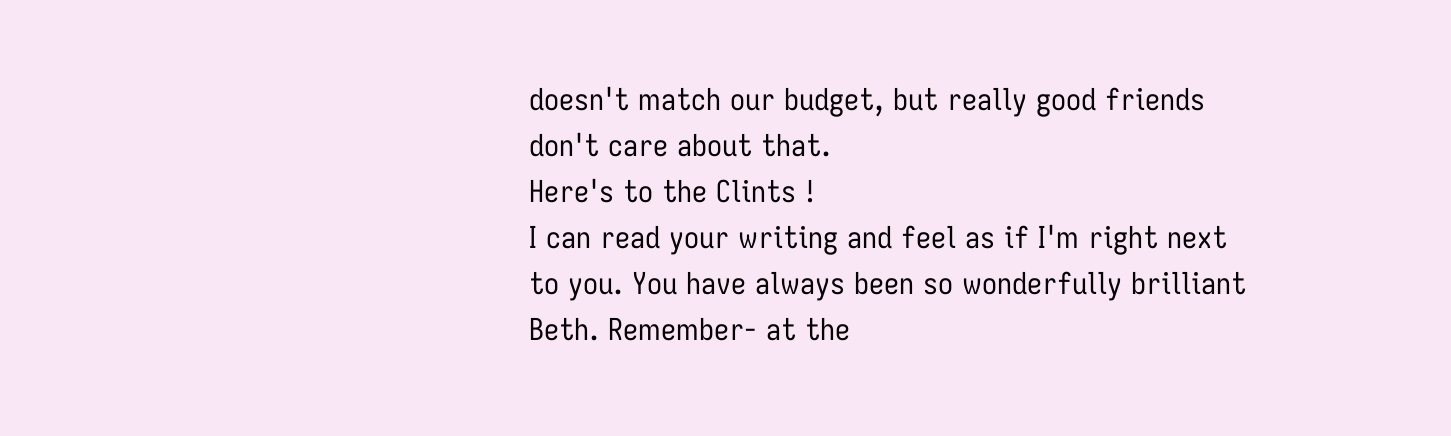doesn't match our budget, but really good friends don't care about that.
Here's to the Clints !
I can read your writing and feel as if I'm right next to you. You have always been so wonderfully brilliant Beth. Remember- at the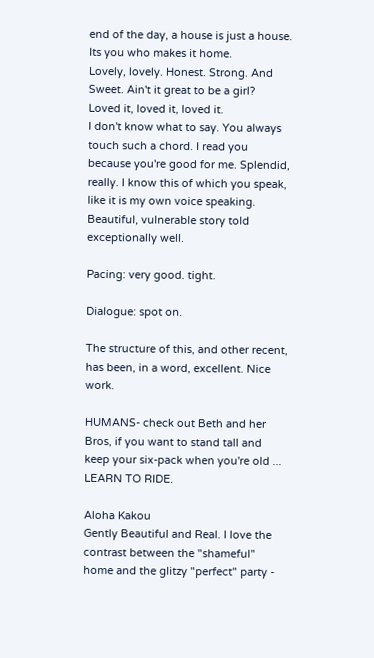end of the day, a house is just a house. Its you who makes it home.
Lovely, lovely. Honest. Strong. And Sweet. Ain't it great to be a girl?
Loved it, loved it, loved it.
I don't know what to say. You always touch such a chord. I read you because you're good for me. Splendid, really. I know this of which you speak, like it is my own voice speaking.
Beautiful, vulnerable story told exceptionally well.

Pacing: very good. tight.

Dialogue: spot on.

The structure of this, and other recent, has been, in a word, excellent. Nice work.

HUMANS- check out Beth and her Bros, if you want to stand tall and keep your six-pack when you're old ... LEARN TO RIDE.

Aloha Kakou
Gently Beautiful and Real. I love the contrast between the "shameful" home and the glitzy "perfect" party -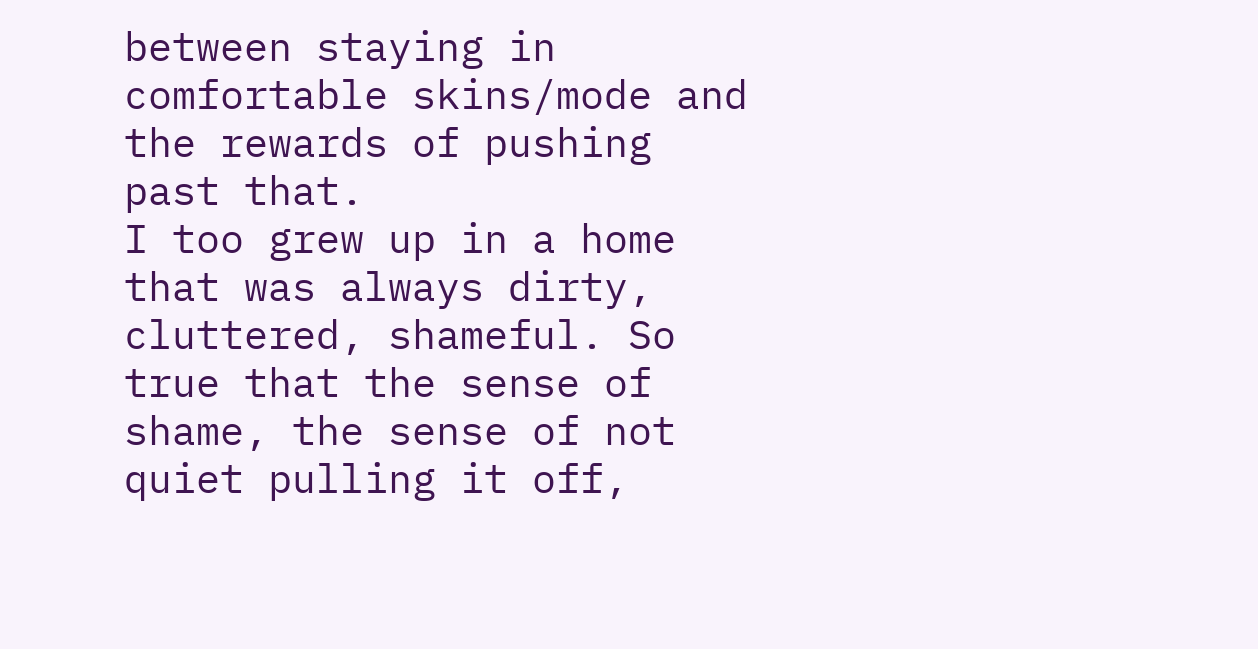between staying in comfortable skins/mode and the rewards of pushing past that.
I too grew up in a home that was always dirty, cluttered, shameful. So true that the sense of shame, the sense of not quiet pulling it off,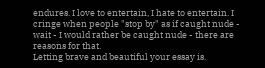endures. I love to entertain, I hate to entertain. I cringe when people "stop by" as if caught nude - wait - I would rather be caught nude - there are reasons for that.
Letting brave and beautiful your essay is.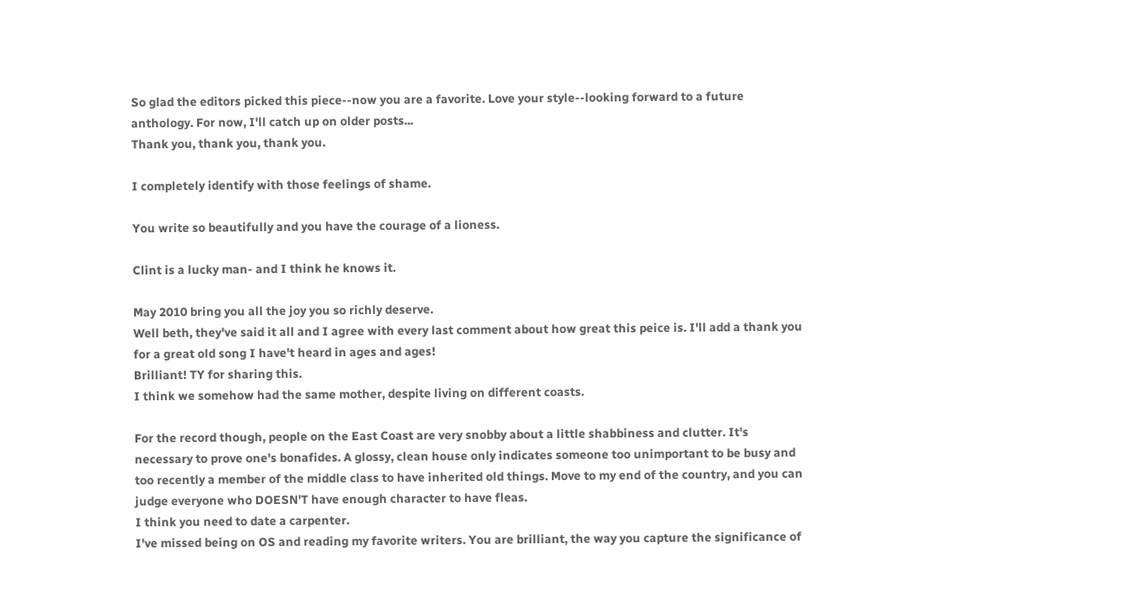So glad the editors picked this piece--now you are a favorite. Love your style--looking forward to a future anthology. For now, I'll catch up on older posts...
Thank you, thank you, thank you.

I completely identify with those feelings of shame.

You write so beautifully and you have the courage of a lioness.

Clint is a lucky man- and I think he knows it.

May 2010 bring you all the joy you so richly deserve.
Well beth, they've said it all and I agree with every last comment about how great this peice is. I'll add a thank you for a great old song I have't heard in ages and ages!
Brilliant! TY for sharing this.
I think we somehow had the same mother, despite living on different coasts.

For the record though, people on the East Coast are very snobby about a little shabbiness and clutter. It's necessary to prove one's bonafides. A glossy, clean house only indicates someone too unimportant to be busy and too recently a member of the middle class to have inherited old things. Move to my end of the country, and you can judge everyone who DOESN'T have enough character to have fleas.
I think you need to date a carpenter.
I've missed being on OS and reading my favorite writers. You are brilliant, the way you capture the significance of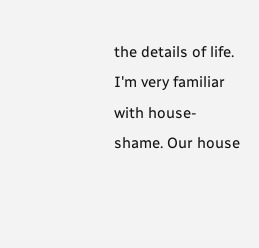the details of life. I'm very familiar with house-shame. Our house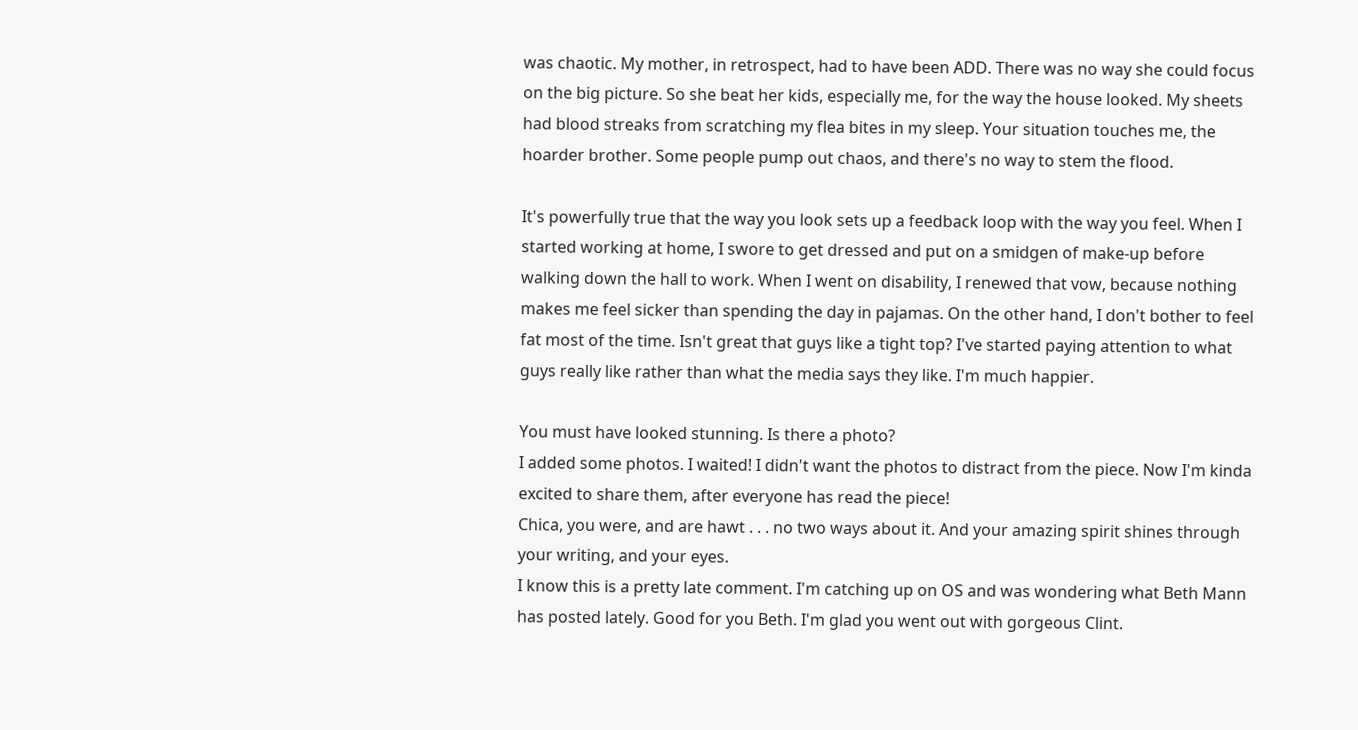was chaotic. My mother, in retrospect, had to have been ADD. There was no way she could focus on the big picture. So she beat her kids, especially me, for the way the house looked. My sheets had blood streaks from scratching my flea bites in my sleep. Your situation touches me, the hoarder brother. Some people pump out chaos, and there's no way to stem the flood.

It's powerfully true that the way you look sets up a feedback loop with the way you feel. When I started working at home, I swore to get dressed and put on a smidgen of make-up before walking down the hall to work. When I went on disability, I renewed that vow, because nothing makes me feel sicker than spending the day in pajamas. On the other hand, I don't bother to feel fat most of the time. Isn't great that guys like a tight top? I've started paying attention to what guys really like rather than what the media says they like. I'm much happier.

You must have looked stunning. Is there a photo?
I added some photos. I waited! I didn't want the photos to distract from the piece. Now I'm kinda excited to share them, after everyone has read the piece!
Chica, you were, and are hawt . . . no two ways about it. And your amazing spirit shines through your writing, and your eyes.
I know this is a pretty late comment. I'm catching up on OS and was wondering what Beth Mann has posted lately. Good for you Beth. I'm glad you went out with gorgeous Clint.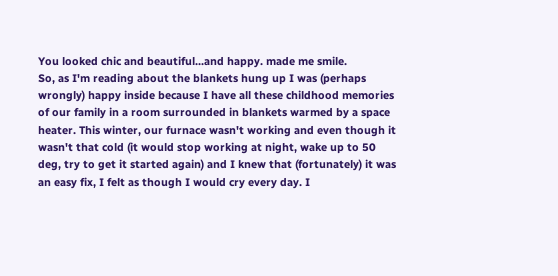You looked chic and beautiful...and happy. made me smile.
So, as I'm reading about the blankets hung up I was (perhaps wrongly) happy inside because I have all these childhood memories of our family in a room surrounded in blankets warmed by a space heater. This winter, our furnace wasn't working and even though it wasn't that cold (it would stop working at night, wake up to 50 deg, try to get it started again) and I knew that (fortunately) it was an easy fix, I felt as though I would cry every day. I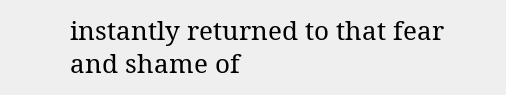instantly returned to that fear and shame of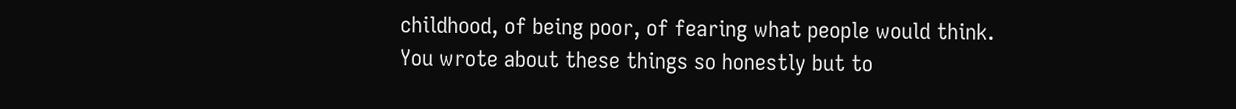childhood, of being poor, of fearing what people would think.
You wrote about these things so honestly but to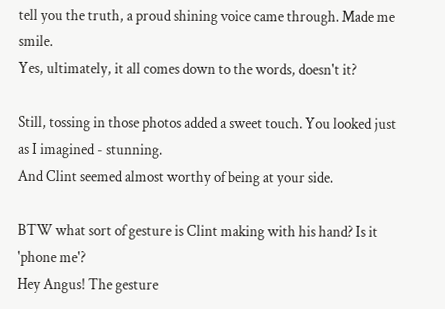tell you the truth, a proud shining voice came through. Made me smile.
Yes, ultimately, it all comes down to the words, doesn't it?

Still, tossing in those photos added a sweet touch. You looked just as I imagined - stunning.
And Clint seemed almost worthy of being at your side.

BTW what sort of gesture is Clint making with his hand? Is it 'phone me'?
Hey Angus! The gesture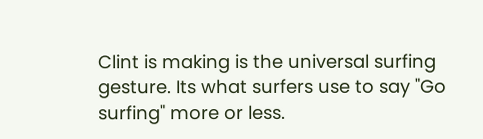Clint is making is the universal surfing gesture. Its what surfers use to say "Go surfing" more or less.